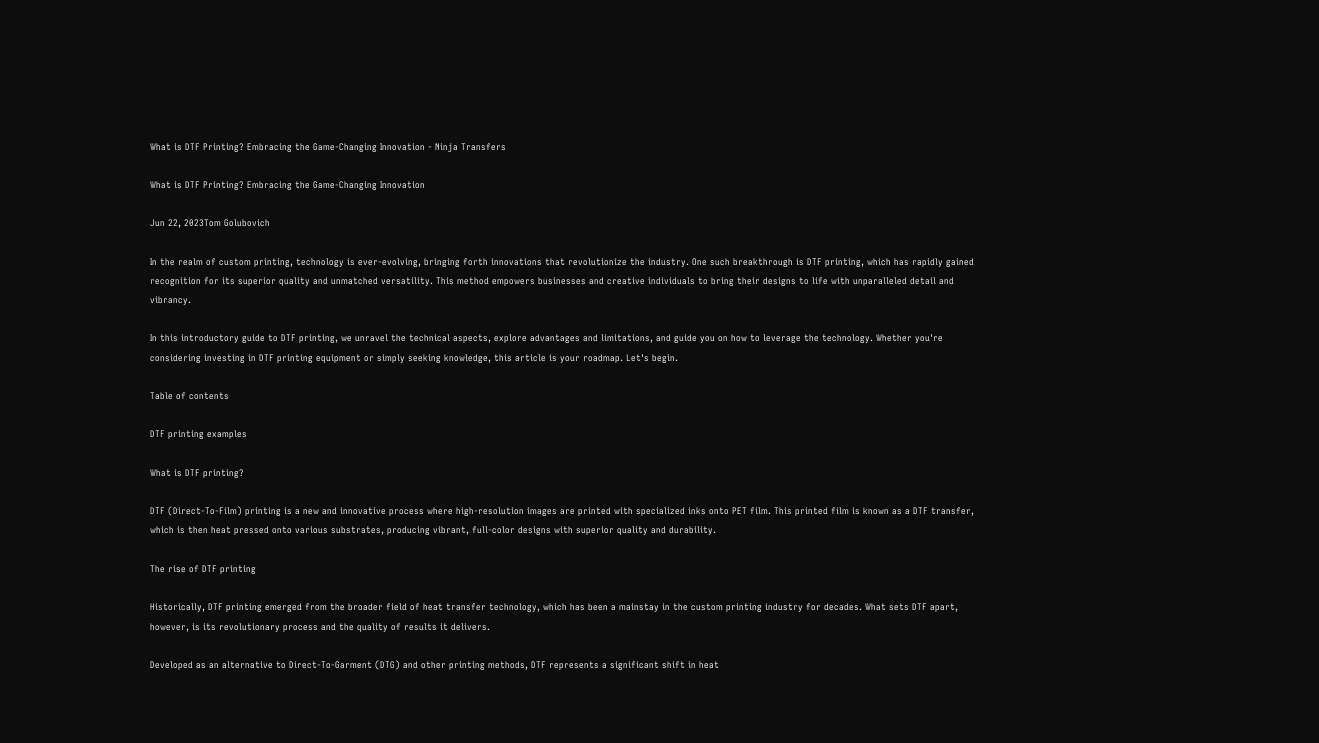What is DTF Printing? Embracing the Game-Changing Innovation - Ninja Transfers

What is DTF Printing? Embracing the Game-Changing Innovation

Jun 22, 2023Tom Golubovich

In the realm of custom printing, technology is ever-evolving, bringing forth innovations that revolutionize the industry. One such breakthrough is DTF printing, which has rapidly gained recognition for its superior quality and unmatched versatility. This method empowers businesses and creative individuals to bring their designs to life with unparalleled detail and vibrancy.

In this introductory guide to DTF printing, we unravel the technical aspects, explore advantages and limitations, and guide you on how to leverage the technology. Whether you're considering investing in DTF printing equipment or simply seeking knowledge, this article is your roadmap. Let's begin.

Table of contents

DTF printing examples

What is DTF printing?

DTF (Direct-To-Film) printing is a new and innovative process where high-resolution images are printed with specialized inks onto PET film. This printed film is known as a DTF transfer, which is then heat pressed onto various substrates, producing vibrant, full-color designs with superior quality and durability.

The rise of DTF printing

Historically, DTF printing emerged from the broader field of heat transfer technology, which has been a mainstay in the custom printing industry for decades. What sets DTF apart, however, is its revolutionary process and the quality of results it delivers.

Developed as an alternative to Direct-To-Garment (DTG) and other printing methods, DTF represents a significant shift in heat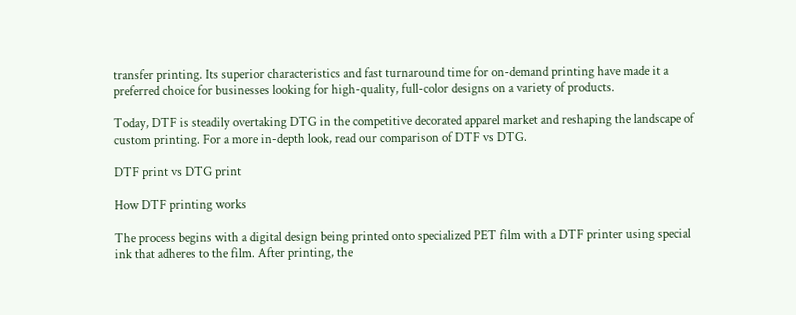transfer printing. Its superior characteristics and fast turnaround time for on-demand printing have made it a preferred choice for businesses looking for high-quality, full-color designs on a variety of products.

Today, DTF is steadily overtaking DTG in the competitive decorated apparel market and reshaping the landscape of custom printing. For a more in-depth look, read our comparison of DTF vs DTG.

DTF print vs DTG print

How DTF printing works

The process begins with a digital design being printed onto specialized PET film with a DTF printer using special ink that adheres to the film. After printing, the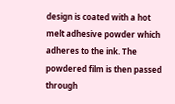design is coated with a hot melt adhesive powder which adheres to the ink. The powdered film is then passed through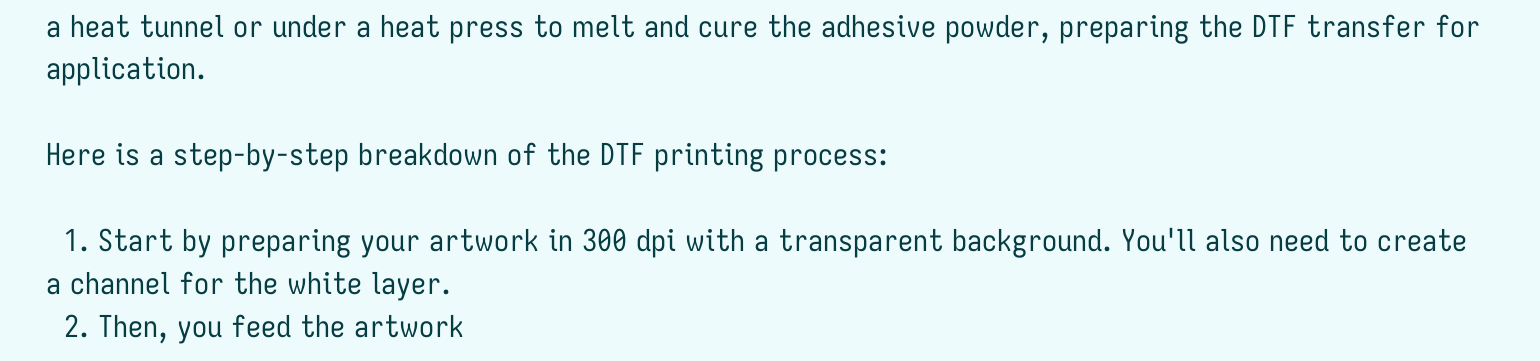a heat tunnel or under a heat press to melt and cure the adhesive powder, preparing the DTF transfer for application.

Here is a step-by-step breakdown of the DTF printing process:

  1. Start by preparing your artwork in 300 dpi with a transparent background. You'll also need to create a channel for the white layer.
  2. Then, you feed the artwork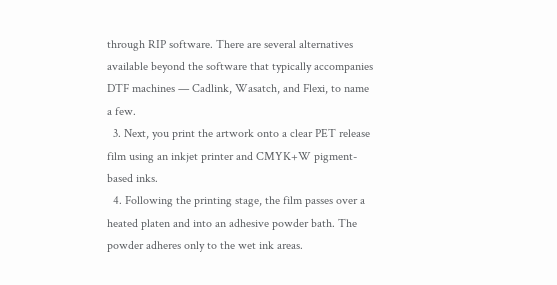through RIP software. There are several alternatives available beyond the software that typically accompanies DTF machines — Cadlink, Wasatch, and Flexi, to name a few.
  3. Next, you print the artwork onto a clear PET release film using an inkjet printer and CMYK+W pigment-based inks.
  4. Following the printing stage, the film passes over a heated platen and into an adhesive powder bath. The powder adheres only to the wet ink areas.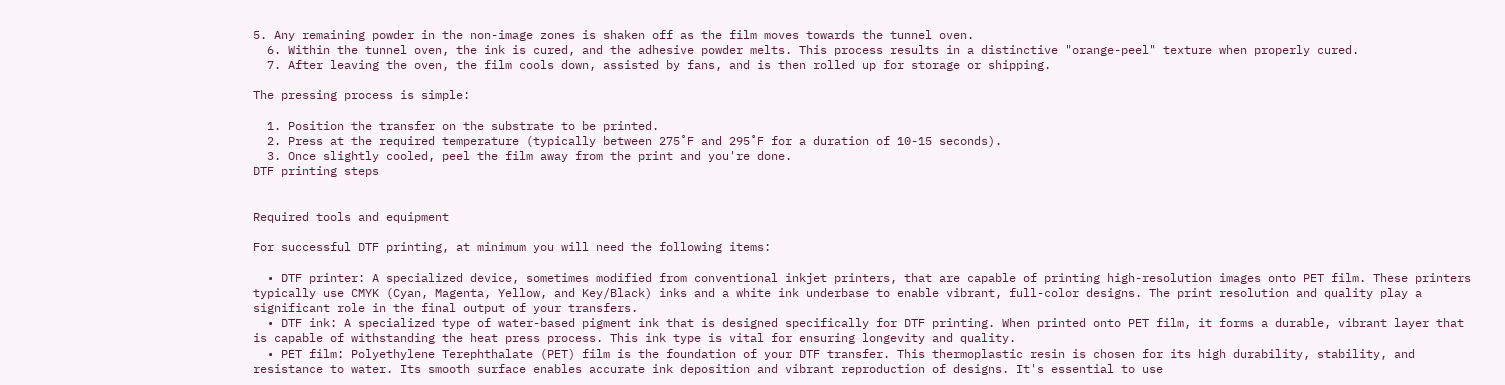5. Any remaining powder in the non-image zones is shaken off as the film moves towards the tunnel oven.
  6. Within the tunnel oven, the ink is cured, and the adhesive powder melts. This process results in a distinctive "orange-peel" texture when properly cured.
  7. After leaving the oven, the film cools down, assisted by fans, and is then rolled up for storage or shipping.

The pressing process is simple:

  1. Position the transfer on the substrate to be printed.
  2. Press at the required temperature (typically between 275˚F and 295˚F for a duration of 10-15 seconds).
  3. Once slightly cooled, peel the film away from the print and you're done.
DTF printing steps


Required tools and equipment

For successful DTF printing, at minimum you will need the following items:

  • DTF printer: A specialized device, sometimes modified from conventional inkjet printers, that are capable of printing high-resolution images onto PET film. These printers typically use CMYK (Cyan, Magenta, Yellow, and Key/Black) inks and a white ink underbase to enable vibrant, full-color designs. The print resolution and quality play a significant role in the final output of your transfers.
  • DTF ink: A specialized type of water-based pigment ink that is designed specifically for DTF printing. When printed onto PET film, it forms a durable, vibrant layer that is capable of withstanding the heat press process. This ink type is vital for ensuring longevity and quality.
  • PET film: Polyethylene Terephthalate (PET) film is the foundation of your DTF transfer. This thermoplastic resin is chosen for its high durability, stability, and resistance to water. Its smooth surface enables accurate ink deposition and vibrant reproduction of designs. It's essential to use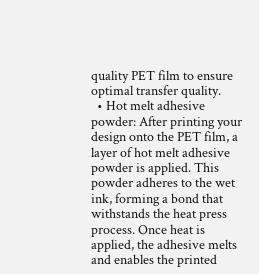quality PET film to ensure optimal transfer quality.
  • Hot melt adhesive powder: After printing your design onto the PET film, a layer of hot melt adhesive powder is applied. This powder adheres to the wet ink, forming a bond that withstands the heat press process. Once heat is applied, the adhesive melts and enables the printed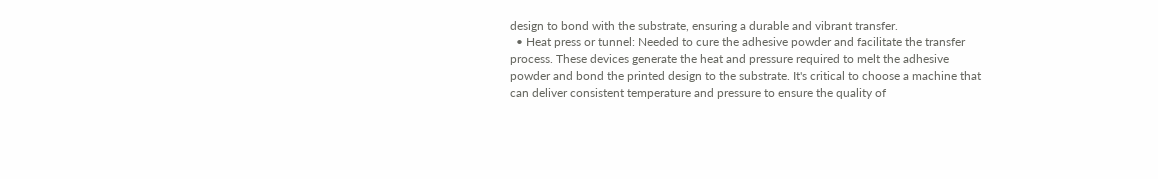design to bond with the substrate, ensuring a durable and vibrant transfer.
  • Heat press or tunnel: Needed to cure the adhesive powder and facilitate the transfer process. These devices generate the heat and pressure required to melt the adhesive powder and bond the printed design to the substrate. It's critical to choose a machine that can deliver consistent temperature and pressure to ensure the quality of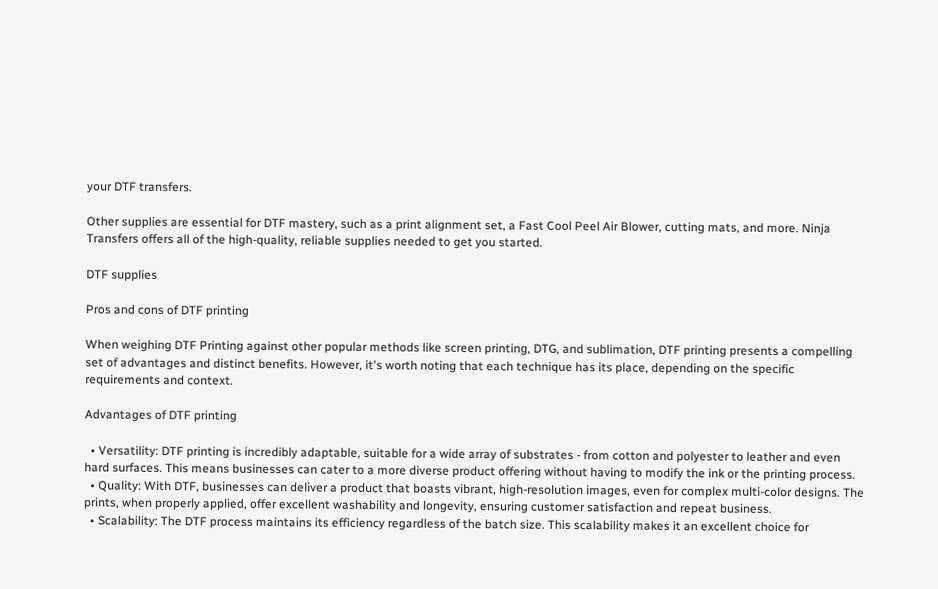your DTF transfers.

Other supplies are essential for DTF mastery, such as a print alignment set, a Fast Cool Peel Air Blower, cutting mats, and more. Ninja Transfers offers all of the high-quality, reliable supplies needed to get you started.

DTF supplies

Pros and cons of DTF printing

When weighing DTF Printing against other popular methods like screen printing, DTG, and sublimation, DTF printing presents a compelling set of advantages and distinct benefits. However, it's worth noting that each technique has its place, depending on the specific requirements and context.

Advantages of DTF printing

  • Versatility: DTF printing is incredibly adaptable, suitable for a wide array of substrates - from cotton and polyester to leather and even hard surfaces. This means businesses can cater to a more diverse product offering without having to modify the ink or the printing process.
  • Quality: With DTF, businesses can deliver a product that boasts vibrant, high-resolution images, even for complex multi-color designs. The prints, when properly applied, offer excellent washability and longevity, ensuring customer satisfaction and repeat business.
  • Scalability: The DTF process maintains its efficiency regardless of the batch size. This scalability makes it an excellent choice for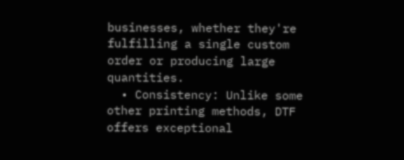businesses, whether they're fulfilling a single custom order or producing large quantities.
  • Consistency: Unlike some other printing methods, DTF offers exceptional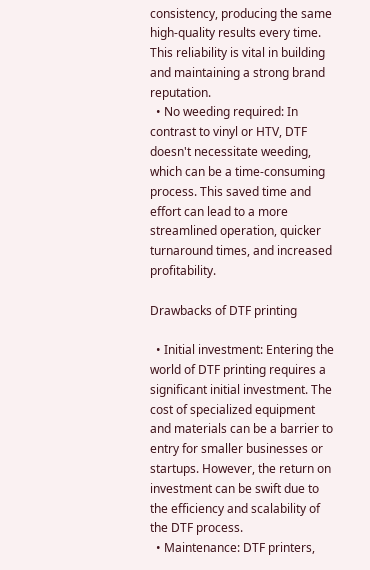consistency, producing the same high-quality results every time. This reliability is vital in building and maintaining a strong brand reputation.
  • No weeding required: In contrast to vinyl or HTV, DTF doesn't necessitate weeding, which can be a time-consuming process. This saved time and effort can lead to a more streamlined operation, quicker turnaround times, and increased profitability.

Drawbacks of DTF printing

  • Initial investment: Entering the world of DTF printing requires a significant initial investment. The cost of specialized equipment and materials can be a barrier to entry for smaller businesses or startups. However, the return on investment can be swift due to the efficiency and scalability of the DTF process.
  • Maintenance: DTF printers,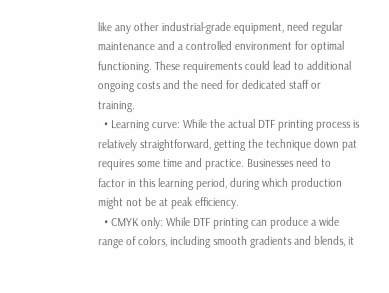like any other industrial-grade equipment, need regular maintenance and a controlled environment for optimal functioning. These requirements could lead to additional ongoing costs and the need for dedicated staff or training.
  • Learning curve: While the actual DTF printing process is relatively straightforward, getting the technique down pat requires some time and practice. Businesses need to factor in this learning period, during which production might not be at peak efficiency.
  • CMYK only: While DTF printing can produce a wide range of colors, including smooth gradients and blends, it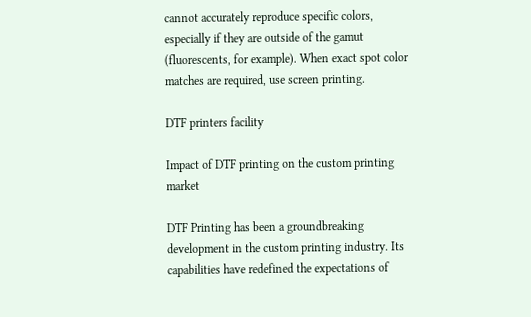cannot accurately reproduce specific colors, especially if they are outside of the gamut (fluorescents, for example). When exact spot color matches are required, use screen printing.

DTF printers facility

Impact of DTF printing on the custom printing market

DTF Printing has been a groundbreaking development in the custom printing industry. Its capabilities have redefined the expectations of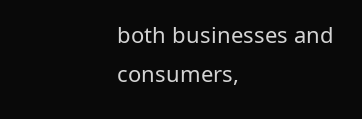both businesses and consumers,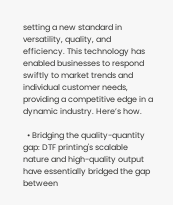setting a new standard in versatility, quality, and efficiency. This technology has enabled businesses to respond swiftly to market trends and individual customer needs, providing a competitive edge in a dynamic industry. Here’s how.

  • Bridging the quality-quantity gap: DTF printing's scalable nature and high-quality output have essentially bridged the gap between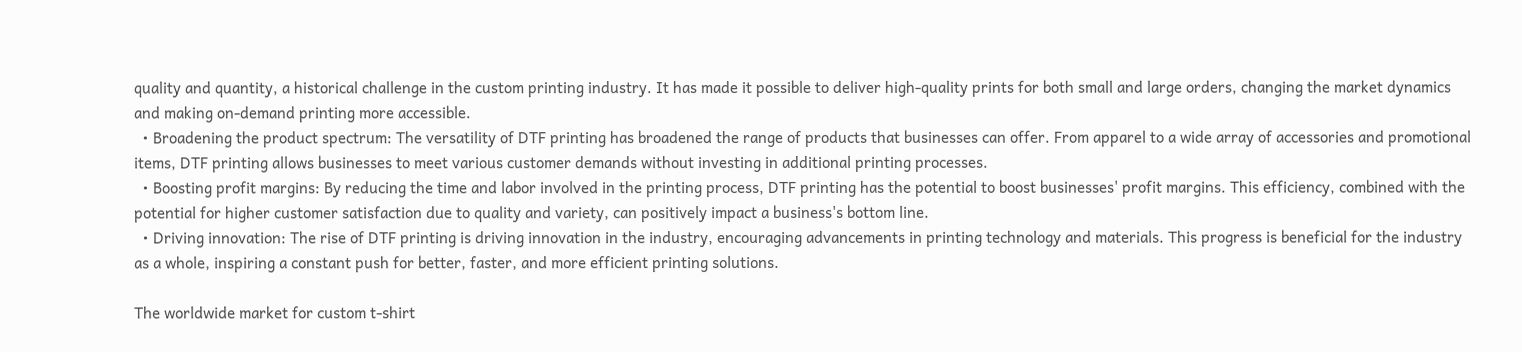quality and quantity, a historical challenge in the custom printing industry. It has made it possible to deliver high-quality prints for both small and large orders, changing the market dynamics and making on-demand printing more accessible.
  • Broadening the product spectrum: The versatility of DTF printing has broadened the range of products that businesses can offer. From apparel to a wide array of accessories and promotional items, DTF printing allows businesses to meet various customer demands without investing in additional printing processes.
  • Boosting profit margins: By reducing the time and labor involved in the printing process, DTF printing has the potential to boost businesses' profit margins. This efficiency, combined with the potential for higher customer satisfaction due to quality and variety, can positively impact a business's bottom line.
  • Driving innovation: The rise of DTF printing is driving innovation in the industry, encouraging advancements in printing technology and materials. This progress is beneficial for the industry as a whole, inspiring a constant push for better, faster, and more efficient printing solutions.

The worldwide market for custom t-shirt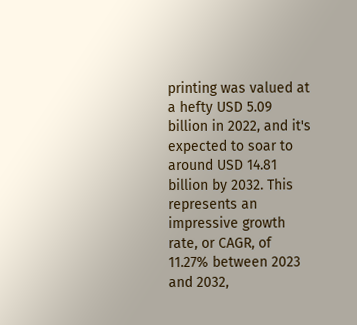printing was valued at a hefty USD 5.09 billion in 2022, and it's expected to soar to around USD 14.81 billion by 2032. This represents an impressive growth rate, or CAGR, of 11.27% between 2023 and 2032,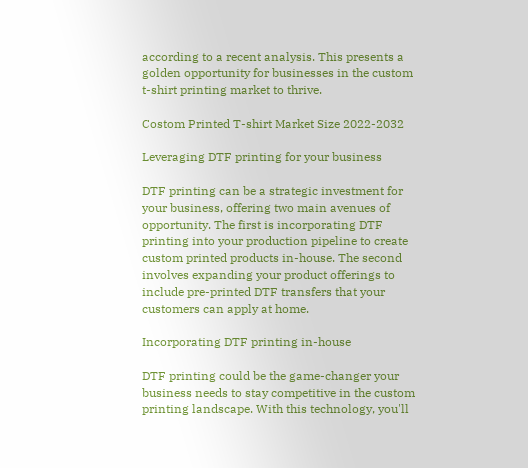according to a recent analysis. This presents a golden opportunity for businesses in the custom t-shirt printing market to thrive.

Costom Printed T-shirt Market Size 2022-2032

Leveraging DTF printing for your business

DTF printing can be a strategic investment for your business, offering two main avenues of opportunity. The first is incorporating DTF printing into your production pipeline to create custom printed products in-house. The second involves expanding your product offerings to include pre-printed DTF transfers that your customers can apply at home.

Incorporating DTF printing in-house

DTF printing could be the game-changer your business needs to stay competitive in the custom printing landscape. With this technology, you'll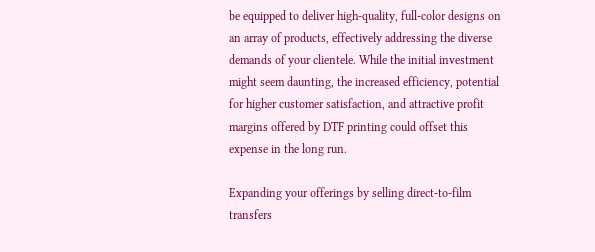be equipped to deliver high-quality, full-color designs on an array of products, effectively addressing the diverse demands of your clientele. While the initial investment might seem daunting, the increased efficiency, potential for higher customer satisfaction, and attractive profit margins offered by DTF printing could offset this expense in the long run.

Expanding your offerings by selling direct-to-film transfers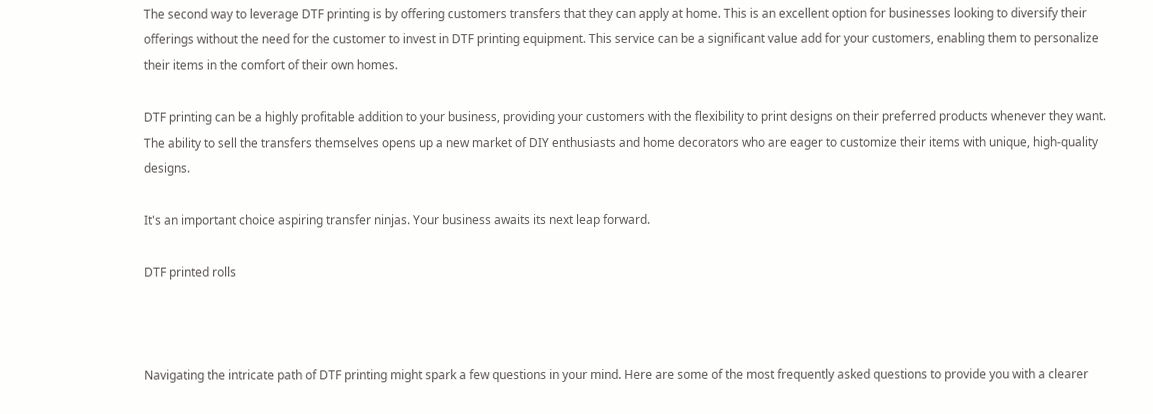The second way to leverage DTF printing is by offering customers transfers that they can apply at home. This is an excellent option for businesses looking to diversify their offerings without the need for the customer to invest in DTF printing equipment. This service can be a significant value add for your customers, enabling them to personalize their items in the comfort of their own homes.

DTF printing can be a highly profitable addition to your business, providing your customers with the flexibility to print designs on their preferred products whenever they want. The ability to sell the transfers themselves opens up a new market of DIY enthusiasts and home decorators who are eager to customize their items with unique, high-quality designs.

It's an important choice aspiring transfer ninjas. Your business awaits its next leap forward.

DTF printed rolls



Navigating the intricate path of DTF printing might spark a few questions in your mind. Here are some of the most frequently asked questions to provide you with a clearer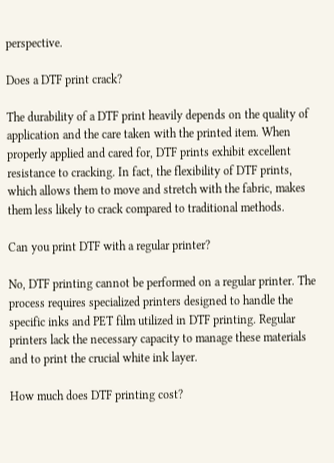perspective.

Does a DTF print crack?

The durability of a DTF print heavily depends on the quality of application and the care taken with the printed item. When properly applied and cared for, DTF prints exhibit excellent resistance to cracking. In fact, the flexibility of DTF prints, which allows them to move and stretch with the fabric, makes them less likely to crack compared to traditional methods.

Can you print DTF with a regular printer?

No, DTF printing cannot be performed on a regular printer. The process requires specialized printers designed to handle the specific inks and PET film utilized in DTF printing. Regular printers lack the necessary capacity to manage these materials and to print the crucial white ink layer.

How much does DTF printing cost?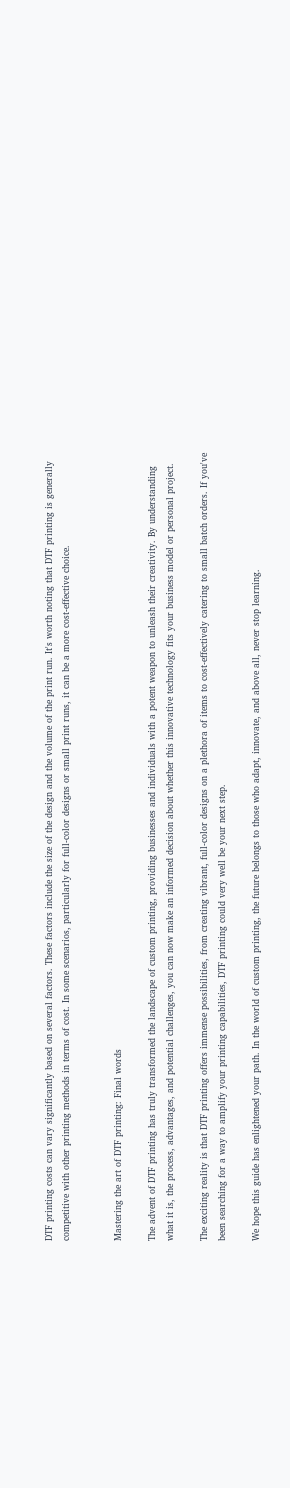DTF printing costs can vary significantly based on several factors. These factors include the size of the design and the volume of the print run. It's worth noting that DTF printing is generally competitive with other printing methods in terms of cost. In some scenarios, particularly for full-color designs or small print runs, it can be a more cost-effective choice.


Mastering the art of DTF printing: Final words

The advent of DTF printing has truly transformed the landscape of custom printing, providing businesses and individuals with a potent weapon to unleash their creativity. By understanding what it is, the process, advantages, and potential challenges, you can now make an informed decision about whether this innovative technology fits your business model or personal project.

The exciting reality is that DTF printing offers immense possibilities, from creating vibrant, full-color designs on a plethora of items to cost-effectively catering to small batch orders. If you've been searching for a way to amplify your printing capabilities, DTF printing could very well be your next step.

We hope this guide has enlightened your path. In the world of custom printing, the future belongs to those who adapt, innovate, and above all, never stop learning.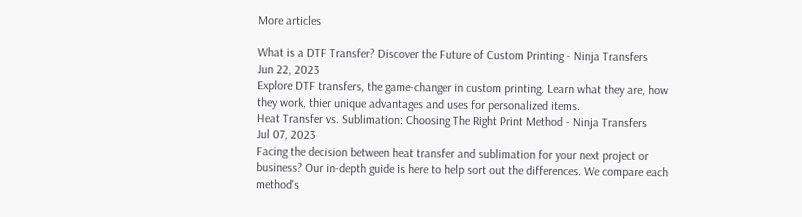More articles

What is a DTF Transfer? Discover the Future of Custom Printing - Ninja Transfers
Jun 22, 2023
Explore DTF transfers, the game-changer in custom printing. Learn what they are, how they work, thier unique advantages and uses for personalized items.
Heat Transfer vs. Sublimation: Choosing The Right Print Method - Ninja Transfers
Jul 07, 2023
Facing the decision between heat transfer and sublimation for your next project or business? Our in-depth guide is here to help sort out the differences. We compare each method's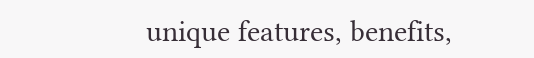unique features, benefits,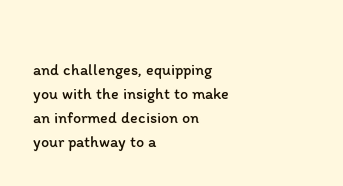and challenges, equipping you with the insight to make an informed decision on your pathway to a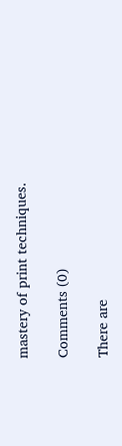mastery of print techniques.

Comments (0)

There are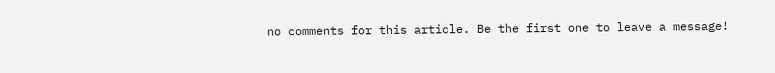no comments for this article. Be the first one to leave a message!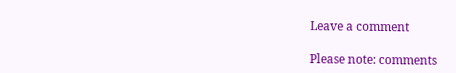Leave a comment

Please note: comments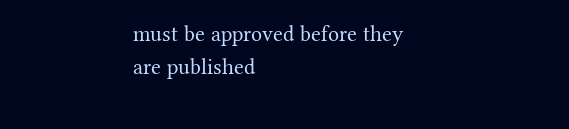must be approved before they are published